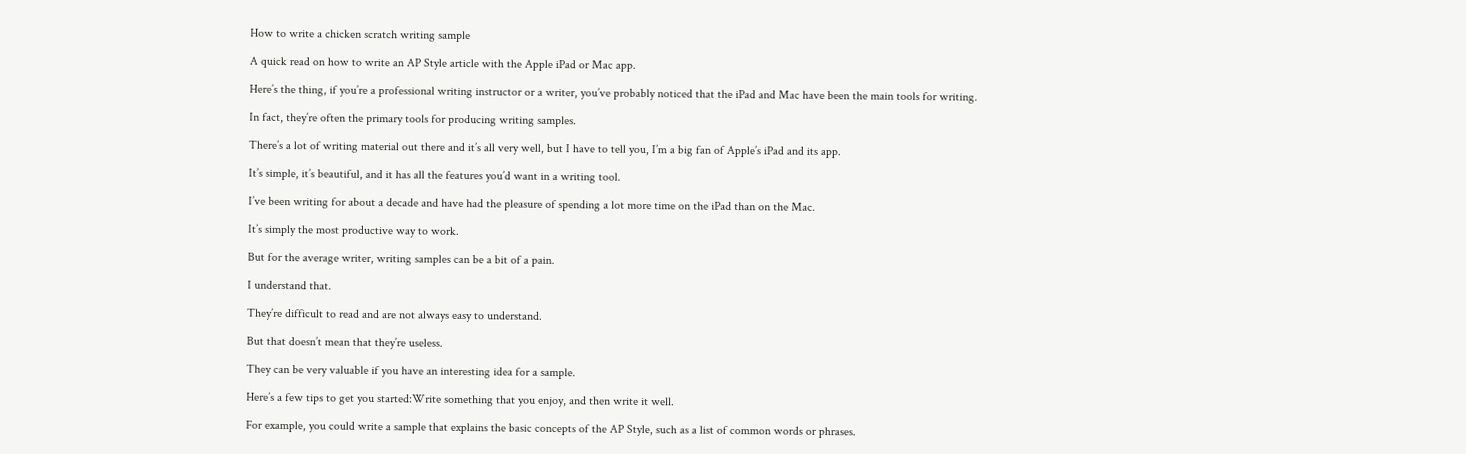How to write a chicken scratch writing sample

A quick read on how to write an AP Style article with the Apple iPad or Mac app.

Here’s the thing, if you’re a professional writing instructor or a writer, you’ve probably noticed that the iPad and Mac have been the main tools for writing.

In fact, they’re often the primary tools for producing writing samples.

There’s a lot of writing material out there and it’s all very well, but I have to tell you, I’m a big fan of Apple’s iPad and its app.

It’s simple, it’s beautiful, and it has all the features you’d want in a writing tool.

I’ve been writing for about a decade and have had the pleasure of spending a lot more time on the iPad than on the Mac.

It’s simply the most productive way to work.

But for the average writer, writing samples can be a bit of a pain.

I understand that.

They’re difficult to read and are not always easy to understand.

But that doesn’t mean that they’re useless.

They can be very valuable if you have an interesting idea for a sample.

Here’s a few tips to get you started:Write something that you enjoy, and then write it well.

For example, you could write a sample that explains the basic concepts of the AP Style, such as a list of common words or phrases.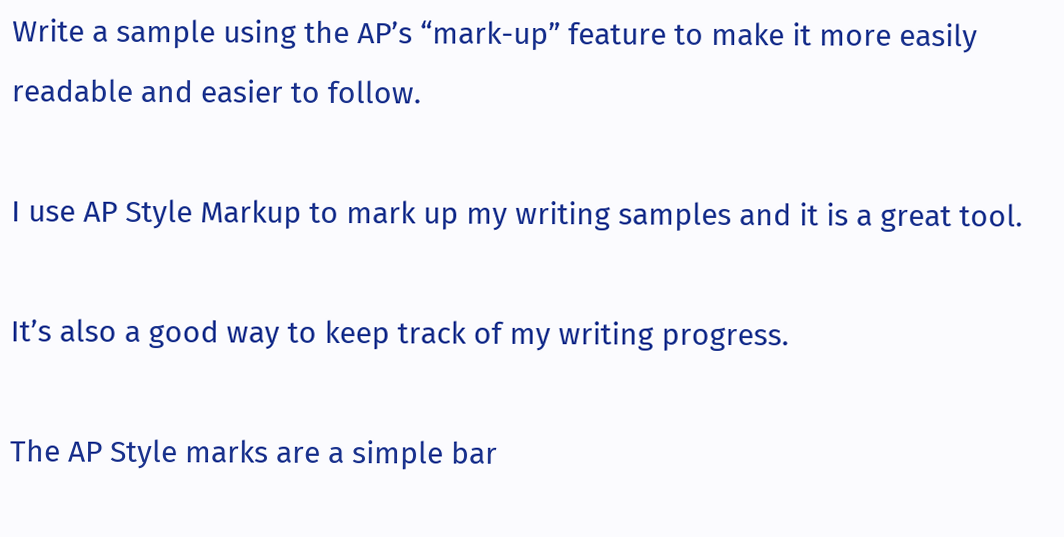Write a sample using the AP’s “mark-up” feature to make it more easily readable and easier to follow.

I use AP Style Markup to mark up my writing samples and it is a great tool.

It’s also a good way to keep track of my writing progress.

The AP Style marks are a simple bar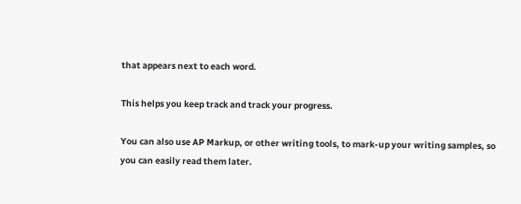that appears next to each word.

This helps you keep track and track your progress.

You can also use AP Markup, or other writing tools, to mark-up your writing samples, so you can easily read them later.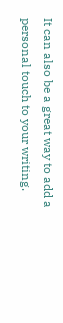It can also be a great way to add a personal touch to your writing.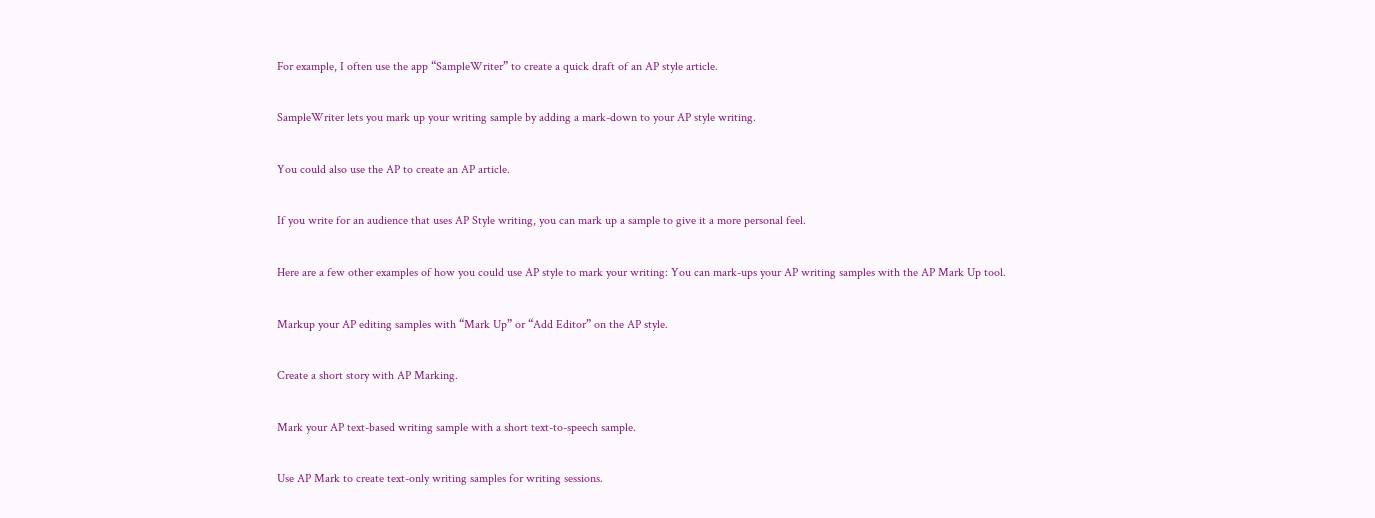For example, I often use the app “SampleWriter” to create a quick draft of an AP style article.

SampleWriter lets you mark up your writing sample by adding a mark-down to your AP style writing.

You could also use the AP to create an AP article.

If you write for an audience that uses AP Style writing, you can mark up a sample to give it a more personal feel.

Here are a few other examples of how you could use AP style to mark your writing: You can mark-ups your AP writing samples with the AP Mark Up tool.

Markup your AP editing samples with “Mark Up” or “Add Editor” on the AP style.

Create a short story with AP Marking.

Mark your AP text-based writing sample with a short text-to-speech sample.

Use AP Mark to create text-only writing samples for writing sessions.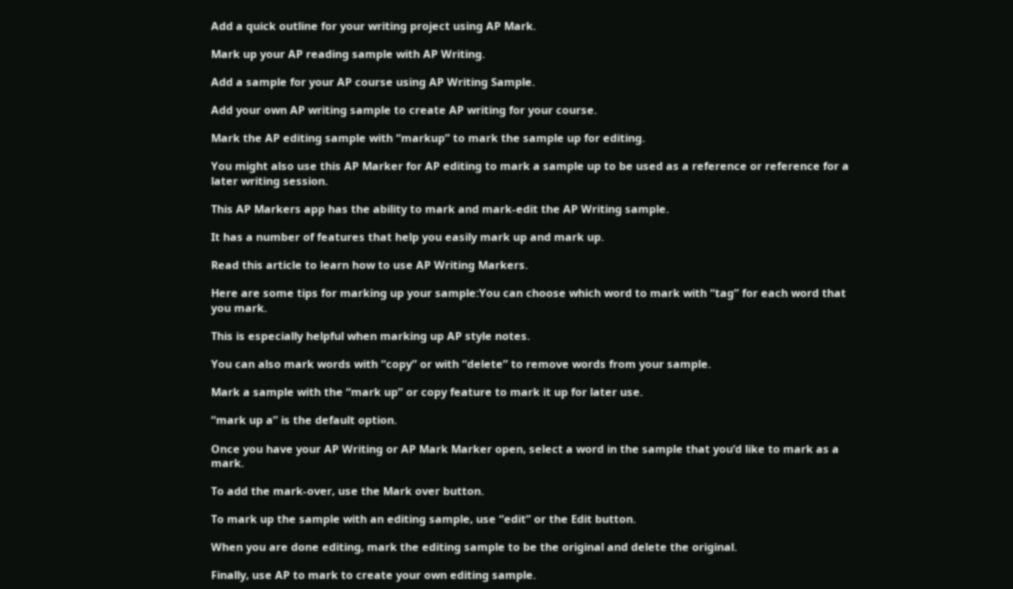Add a quick outline for your writing project using AP Mark.

Mark up your AP reading sample with AP Writing.

Add a sample for your AP course using AP Writing Sample.

Add your own AP writing sample to create AP writing for your course.

Mark the AP editing sample with “markup” to mark the sample up for editing.

You might also use this AP Marker for AP editing to mark a sample up to be used as a reference or reference for a later writing session.

This AP Markers app has the ability to mark and mark-edit the AP Writing sample.

It has a number of features that help you easily mark up and mark up.

Read this article to learn how to use AP Writing Markers.

Here are some tips for marking up your sample:You can choose which word to mark with “tag” for each word that you mark.

This is especially helpful when marking up AP style notes.

You can also mark words with “copy” or with “delete” to remove words from your sample.

Mark a sample with the “mark up” or copy feature to mark it up for later use.

“mark up a” is the default option.

Once you have your AP Writing or AP Mark Marker open, select a word in the sample that you’d like to mark as a mark.

To add the mark-over, use the Mark over button.

To mark up the sample with an editing sample, use “edit” or the Edit button.

When you are done editing, mark the editing sample to be the original and delete the original.

Finally, use AP to mark to create your own editing sample.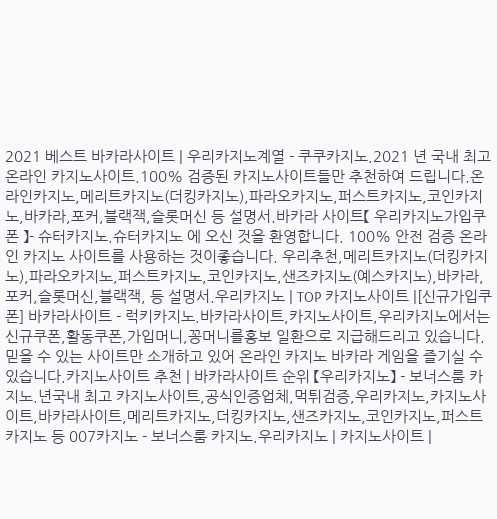2021 베스트 바카라사이트 | 우리카지노계열 - 쿠쿠카지노.2021 년 국내 최고 온라인 카지노사이트.100% 검증된 카지노사이트들만 추천하여 드립니다.온라인카지노,메리트카지노(더킹카지노),파라오카지노,퍼스트카지노,코인카지노,바카라,포커,블랙잭,슬롯머신 등 설명서.바카라 사이트【 우리카지노가입쿠폰 】- 슈터카지노.슈터카지노 에 오신 것을 환영합니다. 100% 안전 검증 온라인 카지노 사이트를 사용하는 것이좋습니다. 우리추천,메리트카지노(더킹카지노),파라오카지노,퍼스트카지노,코인카지노,샌즈카지노(예스카지노),바카라,포커,슬롯머신,블랙잭, 등 설명서.우리카지노 | TOP 카지노사이트 |[신규가입쿠폰] 바카라사이트 - 럭키카지노.바카라사이트,카지노사이트,우리카지노에서는 신규쿠폰,활동쿠폰,가입머니,꽁머니를홍보 일환으로 지급해드리고 있습니다. 믿을 수 있는 사이트만 소개하고 있어 온라인 카지노 바카라 게임을 즐기실 수 있습니다.카지노사이트 추천 | 바카라사이트 순위 【우리카지노】 - 보너스룸 카지노.년국내 최고 카지노사이트,공식인증업체,먹튀검증,우리카지노,카지노사이트,바카라사이트,메리트카지노,더킹카지노,샌즈카지노,코인카지노,퍼스트카지노 등 007카지노 - 보너스룸 카지노.우리카지노 | 카지노사이트 |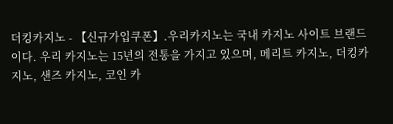더킹카지노 - 【신규가입쿠폰】.우리카지노는 국내 카지노 사이트 브랜드이다. 우리 카지노는 15년의 전통을 가지고 있으며, 메리트 카지노, 더킹카지노, 샌즈 카지노, 코인 카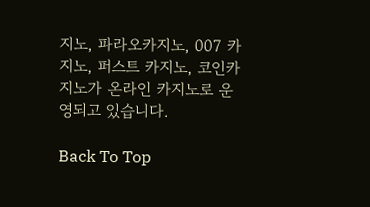지노, 파라오카지노, 007 카지노, 퍼스트 카지노, 코인카지노가 온라인 카지노로 운영되고 있습니다.

Back To Top